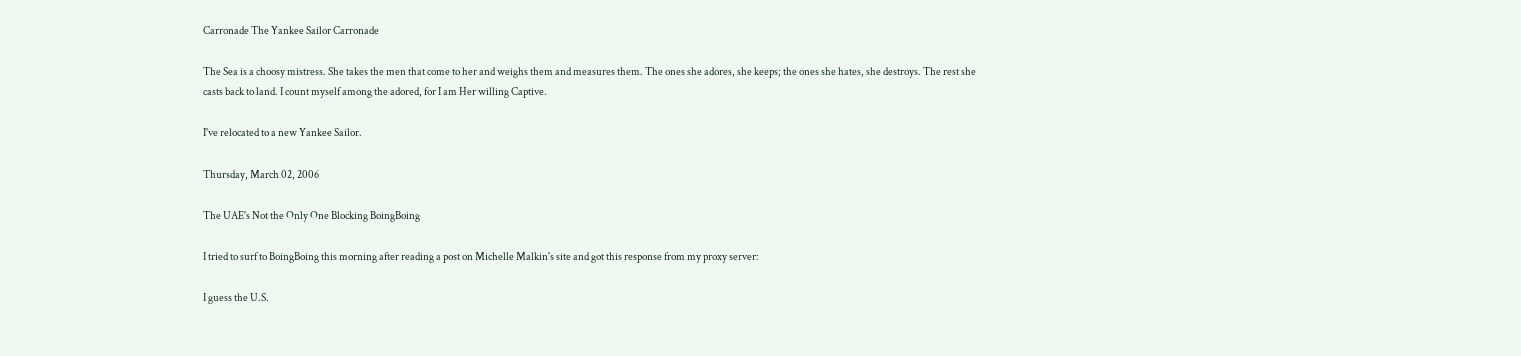Carronade The Yankee Sailor Carronade

The Sea is a choosy mistress. She takes the men that come to her and weighs them and measures them. The ones she adores, she keeps; the ones she hates, she destroys. The rest she casts back to land. I count myself among the adored, for I am Her willing Captive.

I've relocated to a new Yankee Sailor.

Thursday, March 02, 2006

The UAE's Not the Only One Blocking BoingBoing

I tried to surf to BoingBoing this morning after reading a post on Michelle Malkin's site and got this response from my proxy server:

I guess the U.S.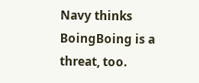Navy thinks BoingBoing is a threat, too.